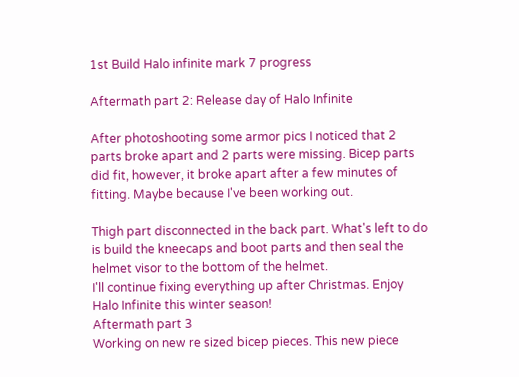1st Build Halo infinite mark 7 progress

Aftermath part 2: Release day of Halo Infinite

After photoshooting some armor pics I noticed that 2 parts broke apart and 2 parts were missing. Bicep parts did fit, however, it broke apart after a few minutes of fitting. Maybe because I've been working out.

Thigh part disconnected in the back part. What's left to do is build the kneecaps and boot parts and then seal the helmet visor to the bottom of the helmet.
I'll continue fixing everything up after Christmas. Enjoy Halo Infinite this winter season!
Aftermath part 3
Working on new re sized bicep pieces. This new piece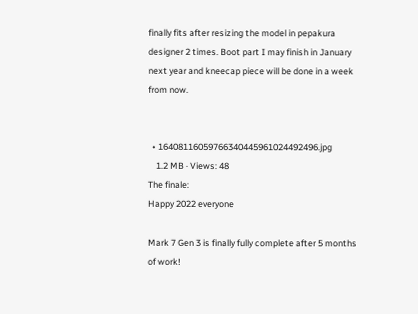finally fits after resizing the model in pepakura designer 2 times. Boot part I may finish in January next year and kneecap piece will be done in a week from now.


  • 16408116059766340445961024492496.jpg
    1.2 MB · Views: 48
The finale:
Happy 2022 everyone

Mark 7 Gen 3 is finally fully complete after 5 months of work!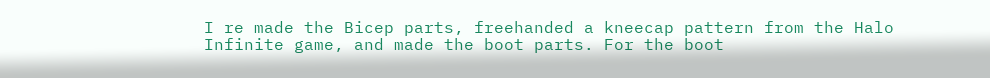I re made the Bicep parts, freehanded a kneecap pattern from the Halo Infinite game, and made the boot parts. For the boot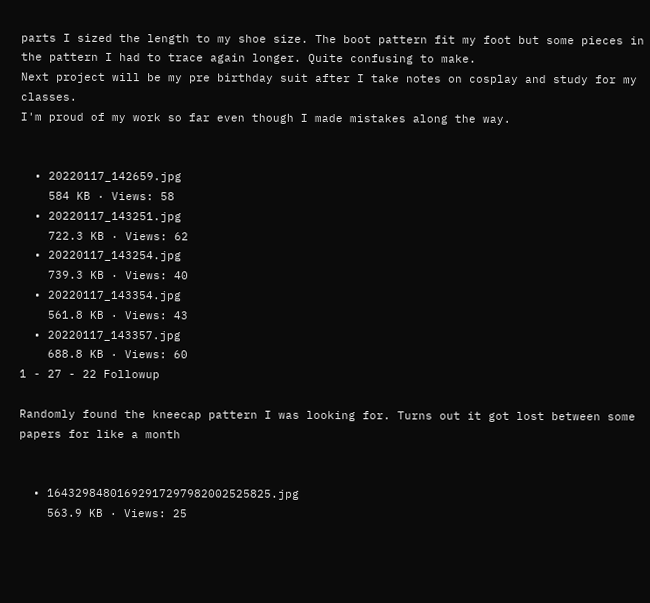parts I sized the length to my shoe size. The boot pattern fit my foot but some pieces in the pattern I had to trace again longer. Quite confusing to make.
Next project will be my pre birthday suit after I take notes on cosplay and study for my classes.
I'm proud of my work so far even though I made mistakes along the way.


  • 20220117_142659.jpg
    584 KB · Views: 58
  • 20220117_143251.jpg
    722.3 KB · Views: 62
  • 20220117_143254.jpg
    739.3 KB · Views: 40
  • 20220117_143354.jpg
    561.8 KB · Views: 43
  • 20220117_143357.jpg
    688.8 KB · Views: 60
1 - 27 - 22 Followup

Randomly found the kneecap pattern I was looking for. Turns out it got lost between some papers for like a month


  • 16432984801692917297982002525825.jpg
    563.9 KB · Views: 25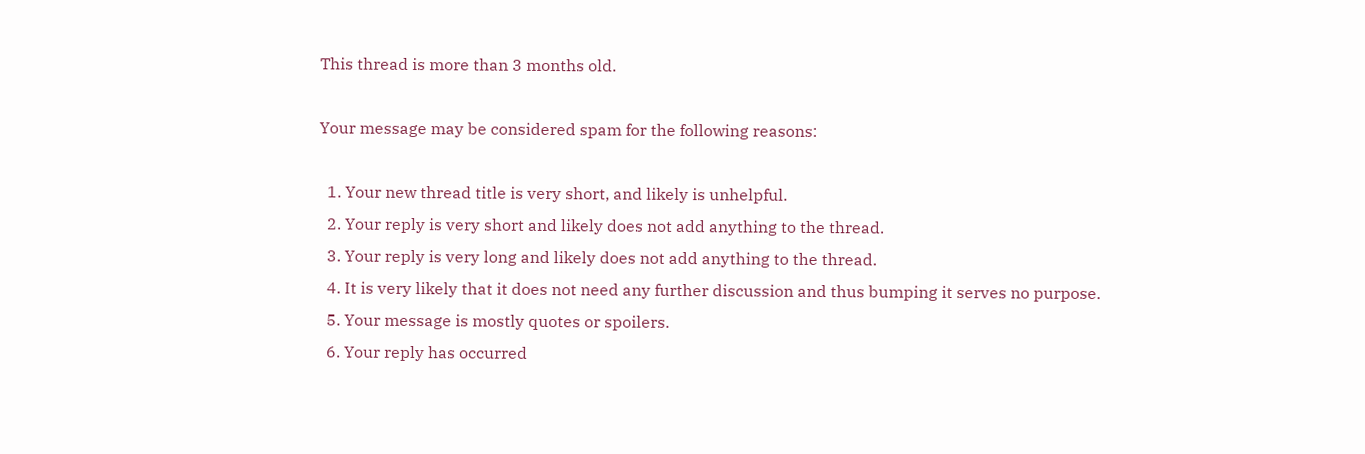This thread is more than 3 months old.

Your message may be considered spam for the following reasons:

  1. Your new thread title is very short, and likely is unhelpful.
  2. Your reply is very short and likely does not add anything to the thread.
  3. Your reply is very long and likely does not add anything to the thread.
  4. It is very likely that it does not need any further discussion and thus bumping it serves no purpose.
  5. Your message is mostly quotes or spoilers.
  6. Your reply has occurred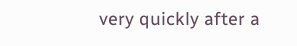very quickly after a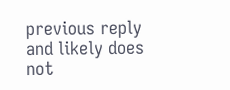previous reply and likely does not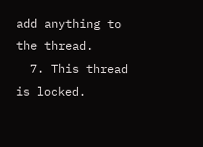add anything to the thread.
  7. This thread is locked.